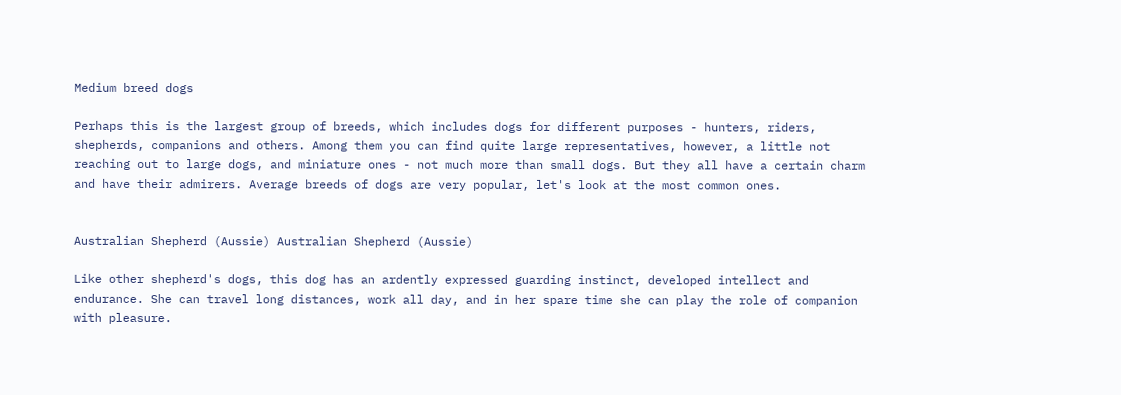Medium breed dogs

Perhaps this is the largest group of breeds, which includes dogs for different purposes - hunters, riders, shepherds, companions and others. Among them you can find quite large representatives, however, a little not reaching out to large dogs, and miniature ones - not much more than small dogs. But they all have a certain charm and have their admirers. Average breeds of dogs are very popular, let's look at the most common ones.


Australian Shepherd (Aussie) Australian Shepherd (Aussie)

Like other shepherd's dogs, this dog has an ardently expressed guarding instinct, developed intellect and endurance. She can travel long distances, work all day, and in her spare time she can play the role of companion with pleasure.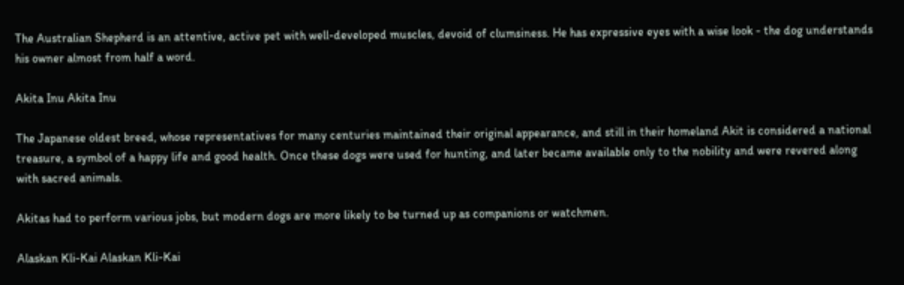The Australian Shepherd is an attentive, active pet with well-developed muscles, devoid of clumsiness. He has expressive eyes with a wise look - the dog understands his owner almost from half a word.

Akita Inu Akita Inu

The Japanese oldest breed, whose representatives for many centuries maintained their original appearance, and still in their homeland Akit is considered a national treasure, a symbol of a happy life and good health. Once these dogs were used for hunting, and later became available only to the nobility and were revered along with sacred animals.

Akitas had to perform various jobs, but modern dogs are more likely to be turned up as companions or watchmen.

Alaskan Kli-Kai Alaskan Kli-Kai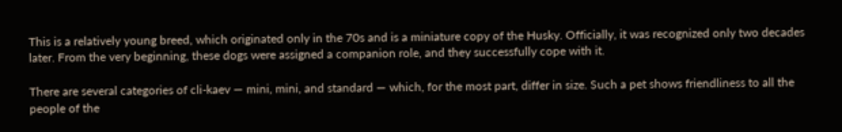This is a relatively young breed, which originated only in the 70s and is a miniature copy of the Husky. Officially, it was recognized only two decades later. From the very beginning, these dogs were assigned a companion role, and they successfully cope with it.

There are several categories of cli-kaev — mini, mini, and standard — which, for the most part, differ in size. Such a pet shows friendliness to all the people of the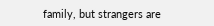family, but strangers are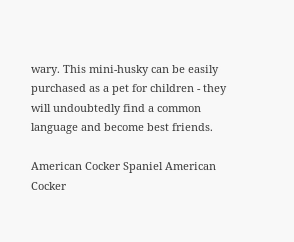wary. This mini-husky can be easily purchased as a pet for children - they will undoubtedly find a common language and become best friends.

American Cocker Spaniel American Cocker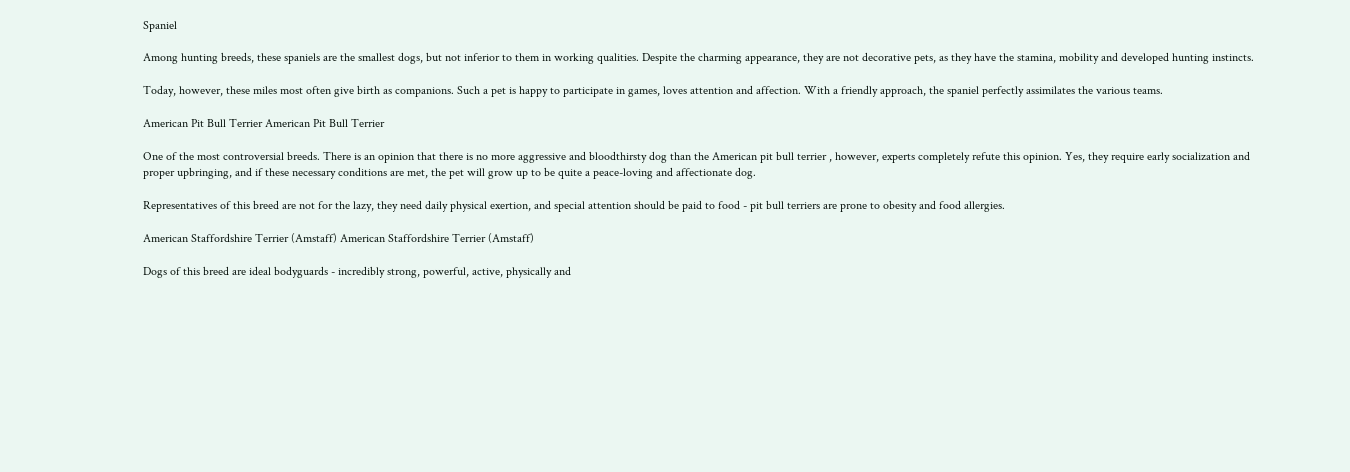Spaniel

Among hunting breeds, these spaniels are the smallest dogs, but not inferior to them in working qualities. Despite the charming appearance, they are not decorative pets, as they have the stamina, mobility and developed hunting instincts.

Today, however, these miles most often give birth as companions. Such a pet is happy to participate in games, loves attention and affection. With a friendly approach, the spaniel perfectly assimilates the various teams.

American Pit Bull Terrier American Pit Bull Terrier

One of the most controversial breeds. There is an opinion that there is no more aggressive and bloodthirsty dog than the American pit bull terrier , however, experts completely refute this opinion. Yes, they require early socialization and proper upbringing, and if these necessary conditions are met, the pet will grow up to be quite a peace-loving and affectionate dog.

Representatives of this breed are not for the lazy, they need daily physical exertion, and special attention should be paid to food - pit bull terriers are prone to obesity and food allergies.

American Staffordshire Terrier (Amstaff) American Staffordshire Terrier (Amstaff)

Dogs of this breed are ideal bodyguards - incredibly strong, powerful, active, physically and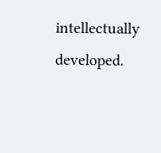intellectually developed.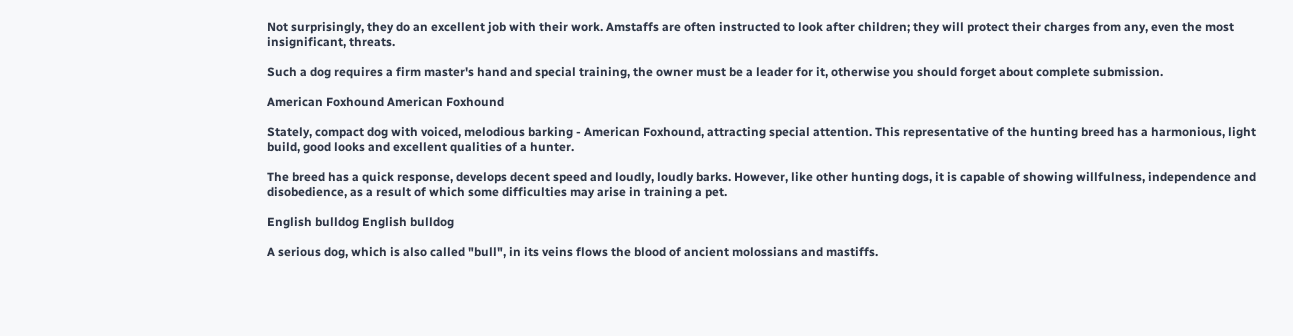Not surprisingly, they do an excellent job with their work. Amstaffs are often instructed to look after children; they will protect their charges from any, even the most insignificant, threats.

Such a dog requires a firm master's hand and special training, the owner must be a leader for it, otherwise you should forget about complete submission.

American Foxhound American Foxhound

Stately, compact dog with voiced, melodious barking - American Foxhound, attracting special attention. This representative of the hunting breed has a harmonious, light build, good looks and excellent qualities of a hunter.

The breed has a quick response, develops decent speed and loudly, loudly barks. However, like other hunting dogs, it is capable of showing willfulness, independence and disobedience, as a result of which some difficulties may arise in training a pet.

English bulldog English bulldog

A serious dog, which is also called "bull", in its veins flows the blood of ancient molossians and mastiffs.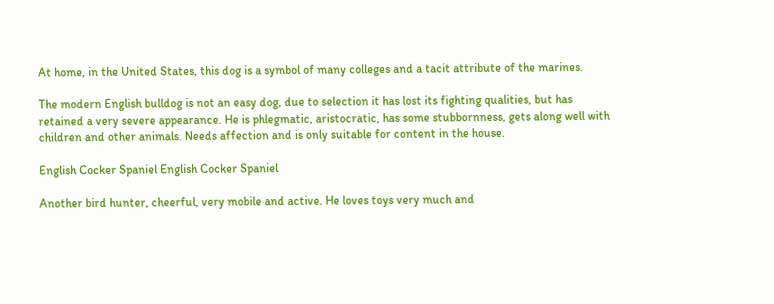At home, in the United States, this dog is a symbol of many colleges and a tacit attribute of the marines.

The modern English bulldog is not an easy dog, due to selection it has lost its fighting qualities, but has retained a very severe appearance. He is phlegmatic, aristocratic, has some stubbornness, gets along well with children and other animals. Needs affection and is only suitable for content in the house.

English Cocker Spaniel English Cocker Spaniel

Another bird hunter, cheerful, very mobile and active. He loves toys very much and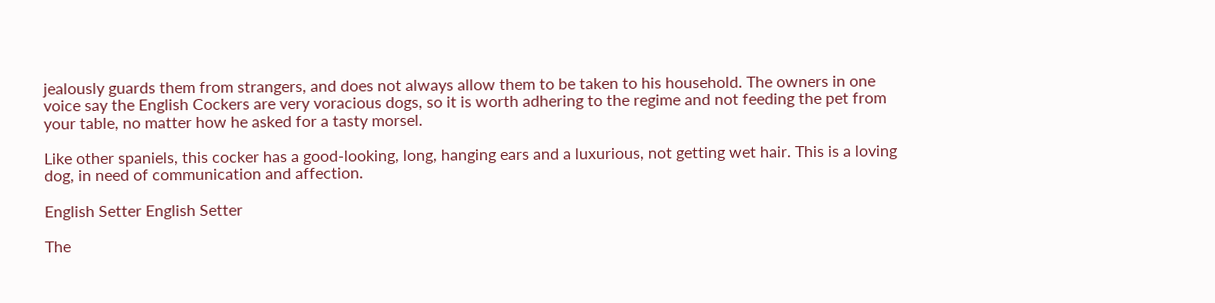jealously guards them from strangers, and does not always allow them to be taken to his household. The owners in one voice say the English Cockers are very voracious dogs, so it is worth adhering to the regime and not feeding the pet from your table, no matter how he asked for a tasty morsel.

Like other spaniels, this cocker has a good-looking, long, hanging ears and a luxurious, not getting wet hair. This is a loving dog, in need of communication and affection.

English Setter English Setter

The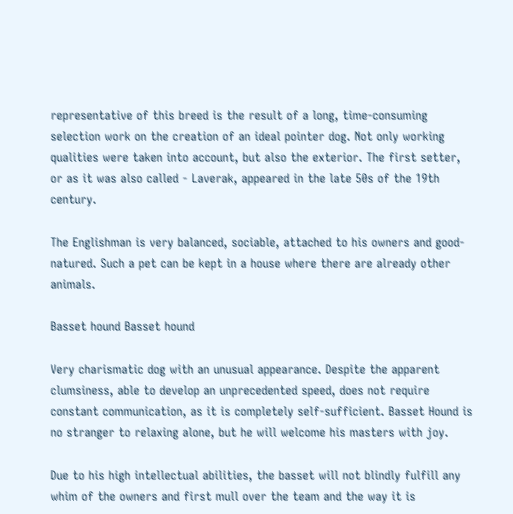representative of this breed is the result of a long, time-consuming selection work on the creation of an ideal pointer dog. Not only working qualities were taken into account, but also the exterior. The first setter, or as it was also called - Laverak, appeared in the late 50s of the 19th century.

The Englishman is very balanced, sociable, attached to his owners and good-natured. Such a pet can be kept in a house where there are already other animals.

Basset hound Basset hound

Very charismatic dog with an unusual appearance. Despite the apparent clumsiness, able to develop an unprecedented speed, does not require constant communication, as it is completely self-sufficient. Basset Hound is no stranger to relaxing alone, but he will welcome his masters with joy.

Due to his high intellectual abilities, the basset will not blindly fulfill any whim of the owners and first mull over the team and the way it is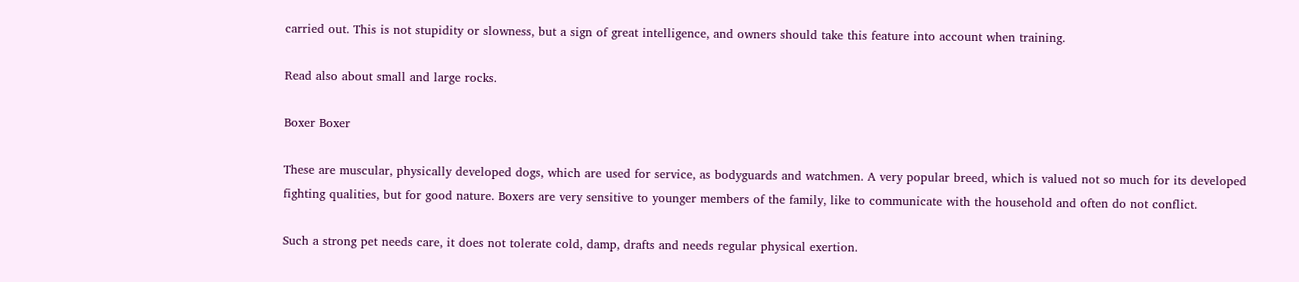carried out. This is not stupidity or slowness, but a sign of great intelligence, and owners should take this feature into account when training.

Read also about small and large rocks.

Boxer Boxer

These are muscular, physically developed dogs, which are used for service, as bodyguards and watchmen. A very popular breed, which is valued not so much for its developed fighting qualities, but for good nature. Boxers are very sensitive to younger members of the family, like to communicate with the household and often do not conflict.

Such a strong pet needs care, it does not tolerate cold, damp, drafts and needs regular physical exertion.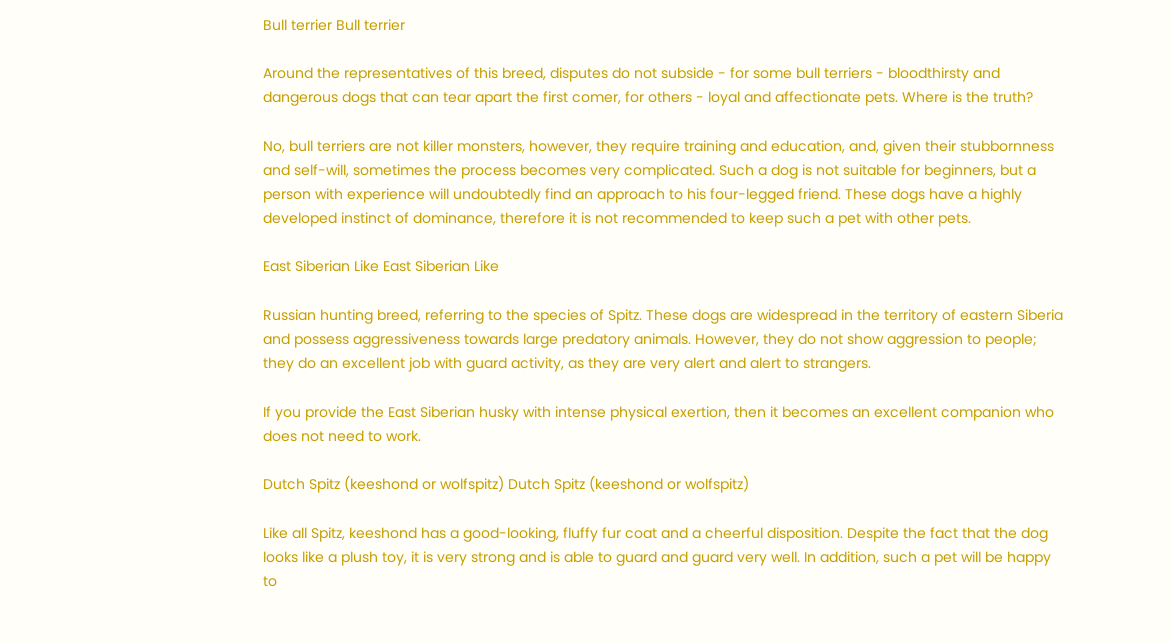Bull terrier Bull terrier

Around the representatives of this breed, disputes do not subside - for some bull terriers - bloodthirsty and dangerous dogs that can tear apart the first comer, for others - loyal and affectionate pets. Where is the truth?

No, bull terriers are not killer monsters, however, they require training and education, and, given their stubbornness and self-will, sometimes the process becomes very complicated. Such a dog is not suitable for beginners, but a person with experience will undoubtedly find an approach to his four-legged friend. These dogs have a highly developed instinct of dominance, therefore it is not recommended to keep such a pet with other pets.

East Siberian Like East Siberian Like

Russian hunting breed, referring to the species of Spitz. These dogs are widespread in the territory of eastern Siberia and possess aggressiveness towards large predatory animals. However, they do not show aggression to people; they do an excellent job with guard activity, as they are very alert and alert to strangers.

If you provide the East Siberian husky with intense physical exertion, then it becomes an excellent companion who does not need to work.

Dutch Spitz (keeshond or wolfspitz) Dutch Spitz (keeshond or wolfspitz)

Like all Spitz, keeshond has a good-looking, fluffy fur coat and a cheerful disposition. Despite the fact that the dog looks like a plush toy, it is very strong and is able to guard and guard very well. In addition, such a pet will be happy to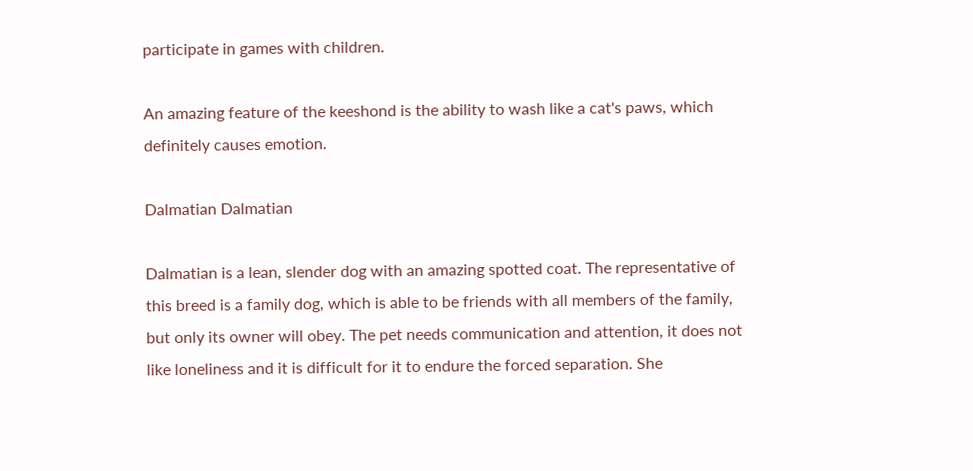participate in games with children.

An amazing feature of the keeshond is the ability to wash like a cat's paws, which definitely causes emotion.

Dalmatian Dalmatian

Dalmatian is a lean, slender dog with an amazing spotted coat. The representative of this breed is a family dog, which is able to be friends with all members of the family, but only its owner will obey. The pet needs communication and attention, it does not like loneliness and it is difficult for it to endure the forced separation. She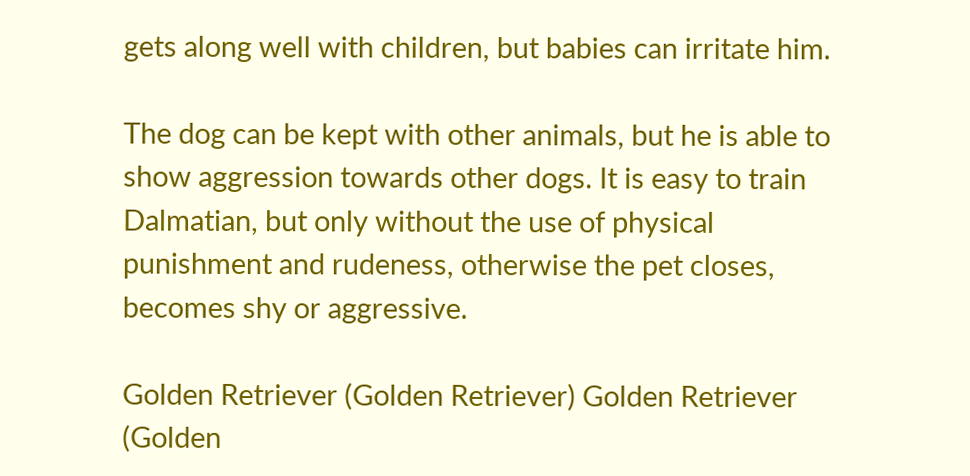gets along well with children, but babies can irritate him.

The dog can be kept with other animals, but he is able to show aggression towards other dogs. It is easy to train Dalmatian, but only without the use of physical punishment and rudeness, otherwise the pet closes, becomes shy or aggressive.

Golden Retriever (Golden Retriever) Golden Retriever (Golden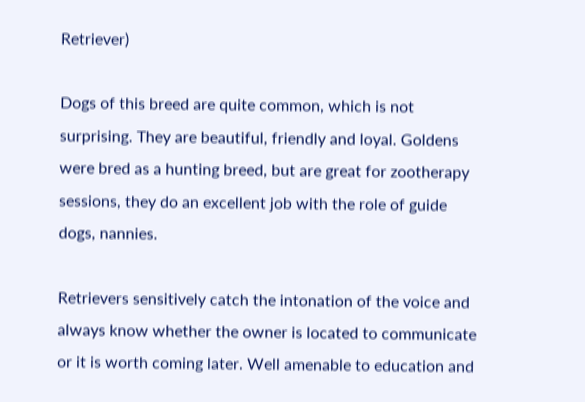Retriever)

Dogs of this breed are quite common, which is not surprising. They are beautiful, friendly and loyal. Goldens were bred as a hunting breed, but are great for zootherapy sessions, they do an excellent job with the role of guide dogs, nannies.

Retrievers sensitively catch the intonation of the voice and always know whether the owner is located to communicate or it is worth coming later. Well amenable to education and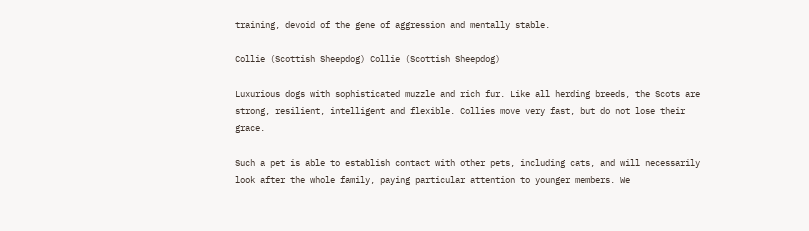training, devoid of the gene of aggression and mentally stable.

Collie (Scottish Sheepdog) Collie (Scottish Sheepdog)

Luxurious dogs with sophisticated muzzle and rich fur. Like all herding breeds, the Scots are strong, resilient, intelligent and flexible. Collies move very fast, but do not lose their grace.

Such a pet is able to establish contact with other pets, including cats, and will necessarily look after the whole family, paying particular attention to younger members. We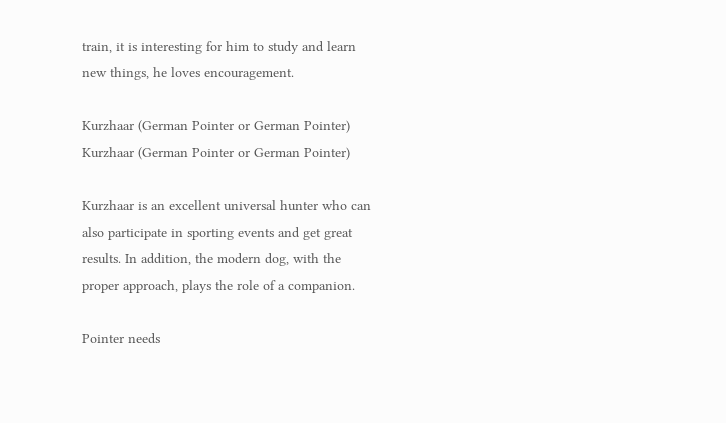train, it is interesting for him to study and learn new things, he loves encouragement.

Kurzhaar (German Pointer or German Pointer) Kurzhaar (German Pointer or German Pointer)

Kurzhaar is an excellent universal hunter who can also participate in sporting events and get great results. In addition, the modern dog, with the proper approach, plays the role of a companion.

Pointer needs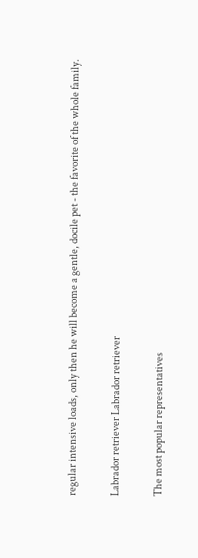regular intensive loads, only then he will become a gentle, docile pet - the favorite of the whole family.

Labrador retriever Labrador retriever

The most popular representatives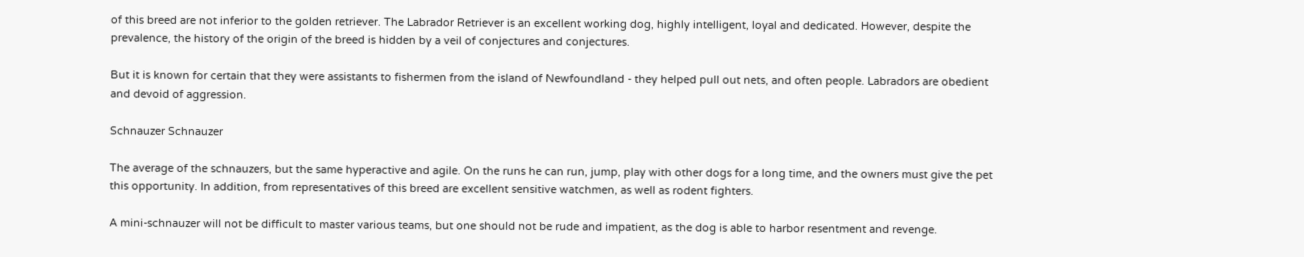of this breed are not inferior to the golden retriever. The Labrador Retriever is an excellent working dog, highly intelligent, loyal and dedicated. However, despite the prevalence, the history of the origin of the breed is hidden by a veil of conjectures and conjectures.

But it is known for certain that they were assistants to fishermen from the island of Newfoundland - they helped pull out nets, and often people. Labradors are obedient and devoid of aggression.

Schnauzer Schnauzer

The average of the schnauzers, but the same hyperactive and agile. On the runs he can run, jump, play with other dogs for a long time, and the owners must give the pet this opportunity. In addition, from representatives of this breed are excellent sensitive watchmen, as well as rodent fighters.

A mini-schnauzer will not be difficult to master various teams, but one should not be rude and impatient, as the dog is able to harbor resentment and revenge.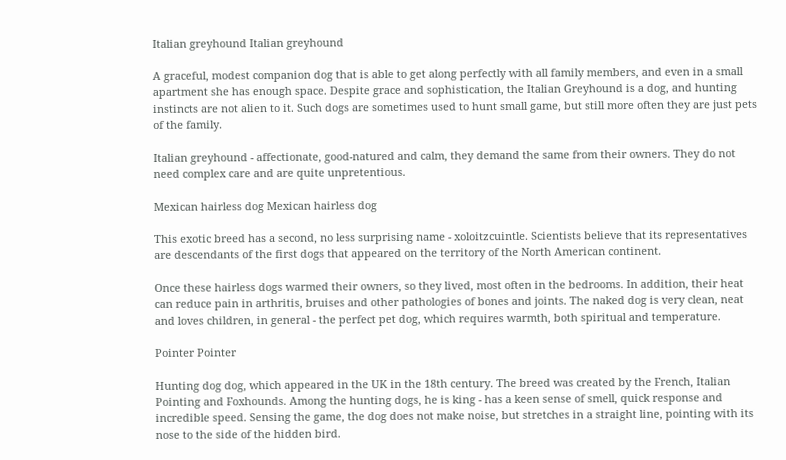Italian greyhound Italian greyhound

A graceful, modest companion dog that is able to get along perfectly with all family members, and even in a small apartment she has enough space. Despite grace and sophistication, the Italian Greyhound is a dog, and hunting instincts are not alien to it. Such dogs are sometimes used to hunt small game, but still more often they are just pets of the family.

Italian greyhound - affectionate, good-natured and calm, they demand the same from their owners. They do not need complex care and are quite unpretentious.

Mexican hairless dog Mexican hairless dog

This exotic breed has a second, no less surprising name - xoloitzcuintle. Scientists believe that its representatives are descendants of the first dogs that appeared on the territory of the North American continent.

Once these hairless dogs warmed their owners, so they lived, most often in the bedrooms. In addition, their heat can reduce pain in arthritis, bruises and other pathologies of bones and joints. The naked dog is very clean, neat and loves children, in general - the perfect pet dog, which requires warmth, both spiritual and temperature.

Pointer Pointer

Hunting dog dog, which appeared in the UK in the 18th century. The breed was created by the French, Italian Pointing and Foxhounds. Among the hunting dogs, he is king - has a keen sense of smell, quick response and incredible speed. Sensing the game, the dog does not make noise, but stretches in a straight line, pointing with its nose to the side of the hidden bird.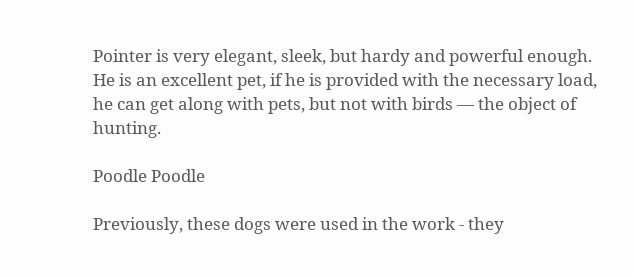Pointer is very elegant, sleek, but hardy and powerful enough. He is an excellent pet, if he is provided with the necessary load, he can get along with pets, but not with birds — the object of hunting.

Poodle Poodle

Previously, these dogs were used in the work - they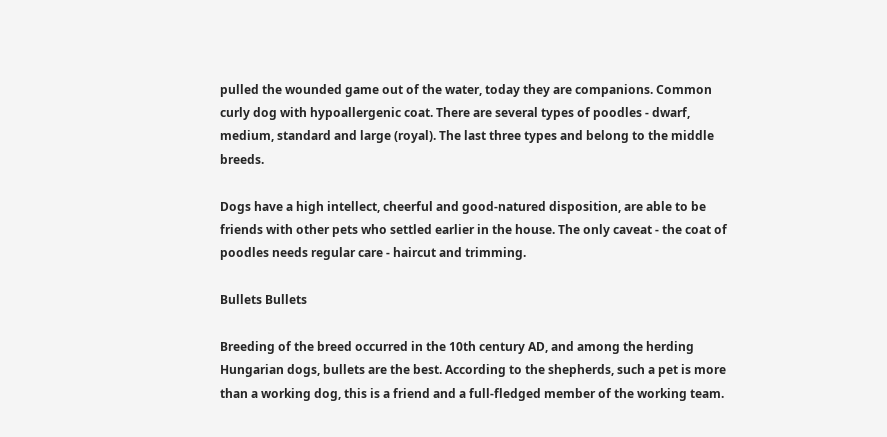pulled the wounded game out of the water, today they are companions. Common curly dog with hypoallergenic coat. There are several types of poodles - dwarf, medium, standard and large (royal). The last three types and belong to the middle breeds.

Dogs have a high intellect, cheerful and good-natured disposition, are able to be friends with other pets who settled earlier in the house. The only caveat - the coat of poodles needs regular care - haircut and trimming.

Bullets Bullets

Breeding of the breed occurred in the 10th century AD, and among the herding Hungarian dogs, bullets are the best. According to the shepherds, such a pet is more than a working dog, this is a friend and a full-fledged member of the working team.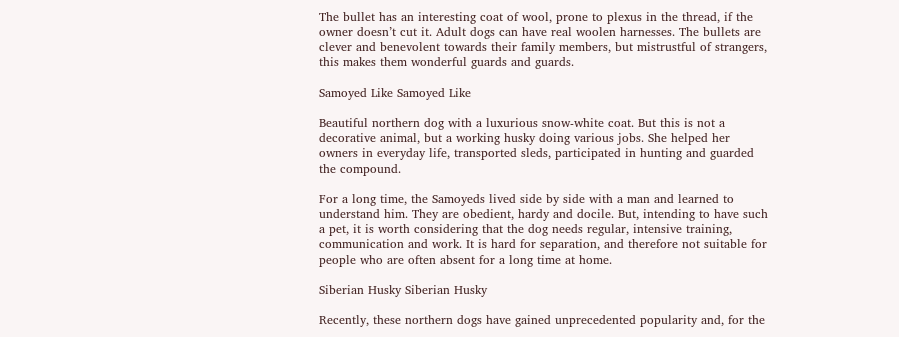The bullet has an interesting coat of wool, prone to plexus in the thread, if the owner doesn’t cut it. Adult dogs can have real woolen harnesses. The bullets are clever and benevolent towards their family members, but mistrustful of strangers, this makes them wonderful guards and guards.

Samoyed Like Samoyed Like

Beautiful northern dog with a luxurious snow-white coat. But this is not a decorative animal, but a working husky doing various jobs. She helped her owners in everyday life, transported sleds, participated in hunting and guarded the compound.

For a long time, the Samoyeds lived side by side with a man and learned to understand him. They are obedient, hardy and docile. But, intending to have such a pet, it is worth considering that the dog needs regular, intensive training, communication and work. It is hard for separation, and therefore not suitable for people who are often absent for a long time at home.

Siberian Husky Siberian Husky

Recently, these northern dogs have gained unprecedented popularity and, for the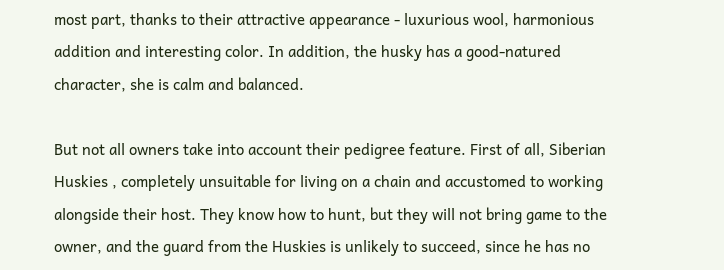most part, thanks to their attractive appearance - luxurious wool, harmonious addition and interesting color. In addition, the husky has a good-natured character, she is calm and balanced.

But not all owners take into account their pedigree feature. First of all, Siberian Huskies , completely unsuitable for living on a chain and accustomed to working alongside their host. They know how to hunt, but they will not bring game to the owner, and the guard from the Huskies is unlikely to succeed, since he has no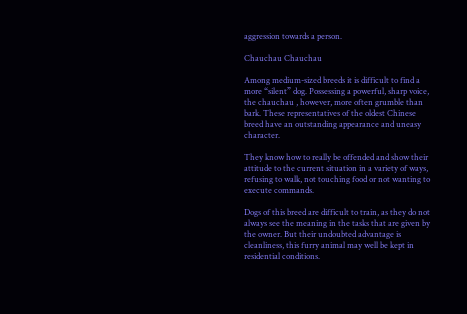aggression towards a person.

Chauchau Chauchau

Among medium-sized breeds it is difficult to find a more “silent” dog. Possessing a powerful, sharp voice, the chauchau , however, more often grumble than bark. These representatives of the oldest Chinese breed have an outstanding appearance and uneasy character.

They know how to really be offended and show their attitude to the current situation in a variety of ways, refusing to walk, not touching food or not wanting to execute commands.

Dogs of this breed are difficult to train, as they do not always see the meaning in the tasks that are given by the owner. But their undoubted advantage is cleanliness, this furry animal may well be kept in residential conditions.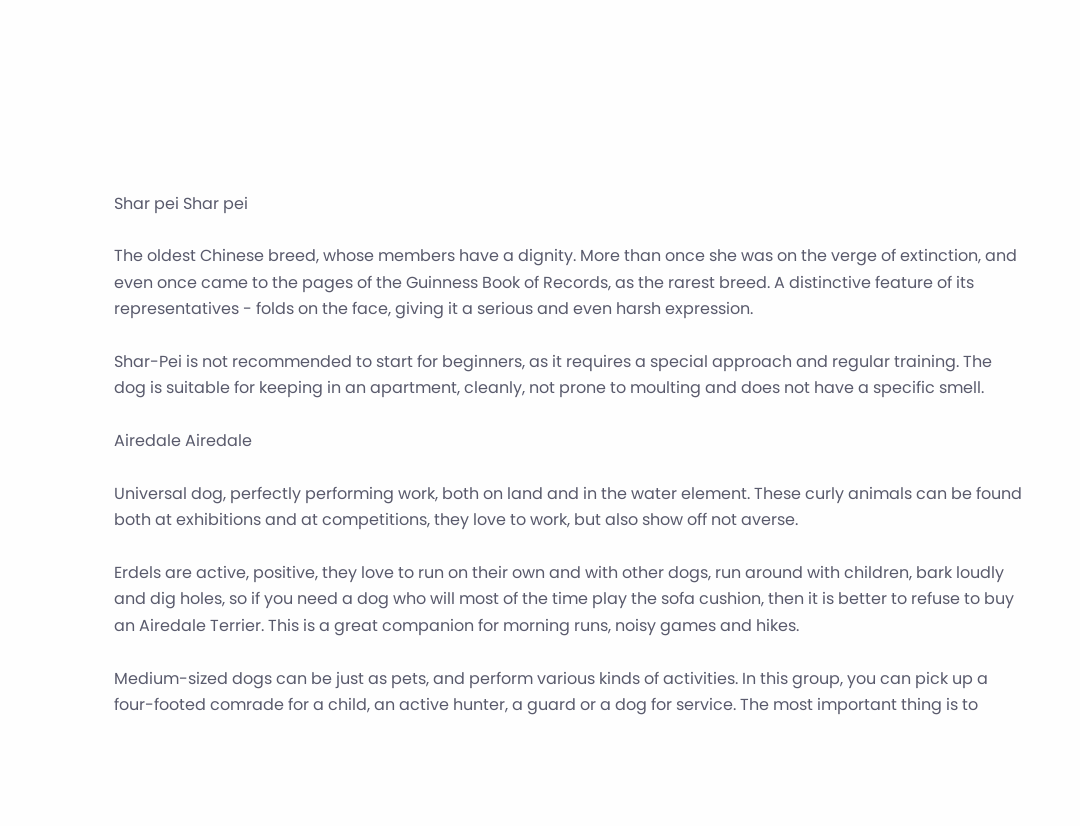Shar pei Shar pei

The oldest Chinese breed, whose members have a dignity. More than once she was on the verge of extinction, and even once came to the pages of the Guinness Book of Records, as the rarest breed. A distinctive feature of its representatives - folds on the face, giving it a serious and even harsh expression.

Shar-Pei is not recommended to start for beginners, as it requires a special approach and regular training. The dog is suitable for keeping in an apartment, cleanly, not prone to moulting and does not have a specific smell.

Airedale Airedale

Universal dog, perfectly performing work, both on land and in the water element. These curly animals can be found both at exhibitions and at competitions, they love to work, but also show off not averse.

Erdels are active, positive, they love to run on their own and with other dogs, run around with children, bark loudly and dig holes, so if you need a dog who will most of the time play the sofa cushion, then it is better to refuse to buy an Airedale Terrier. This is a great companion for morning runs, noisy games and hikes.

Medium-sized dogs can be just as pets, and perform various kinds of activities. In this group, you can pick up a four-footed comrade for a child, an active hunter, a guard or a dog for service. The most important thing is to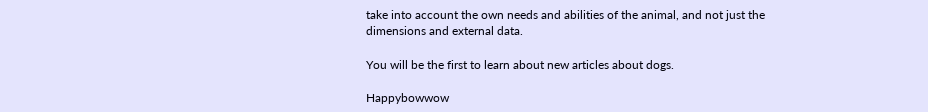take into account the own needs and abilities of the animal, and not just the dimensions and external data.

You will be the first to learn about new articles about dogs.

Happybowwow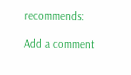recommends:

Add a comment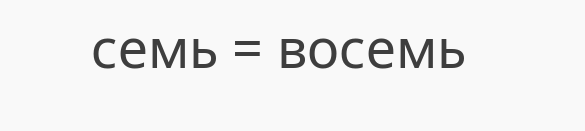семь = восемь